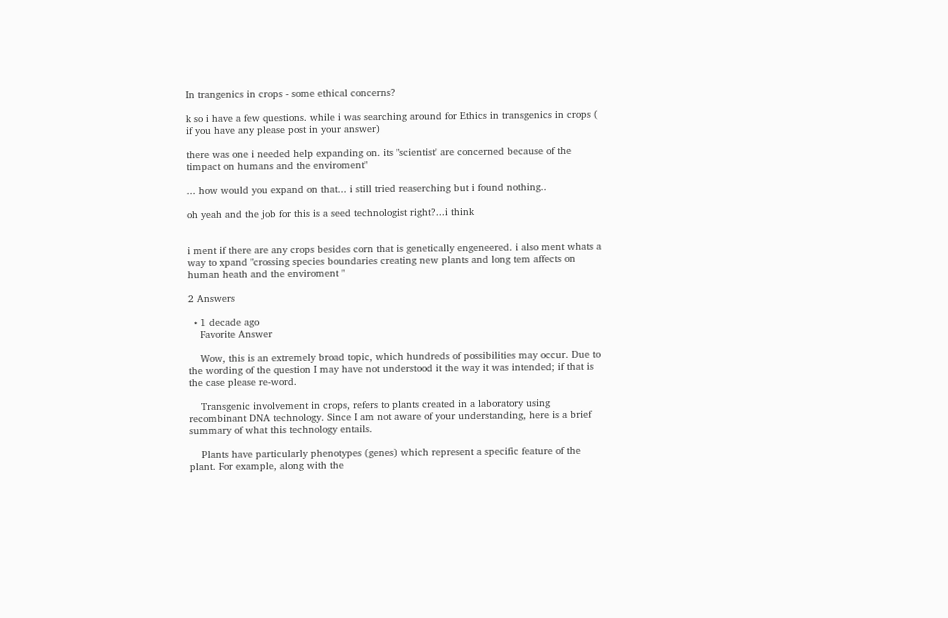In trangenics in crops - some ethical concerns?

k so i have a few questions. while i was searching around for Ethics in transgenics in crops ( if you have any please post in your answer)

there was one i needed help expanding on. its "scientist' are concerned because of the timpact on humans and the enviroment"

... how would you expand on that... i still tried reaserching but i found nothing..

oh yeah and the job for this is a seed technologist right?...i think


i ment if there are any crops besides corn that is genetically engeneered. i also ment whats a way to xpand "crossing species boundaries creating new plants and long tem affects on human heath and the enviroment "

2 Answers

  • 1 decade ago
    Favorite Answer

    Wow, this is an extremely broad topic, which hundreds of possibilities may occur. Due to the wording of the question I may have not understood it the way it was intended; if that is the case please re-word.

    Transgenic involvement in crops, refers to plants created in a laboratory using recombinant DNA technology. Since I am not aware of your understanding, here is a brief summary of what this technology entails.

    Plants have particularly phenotypes (genes) which represent a specific feature of the plant. For example, along with the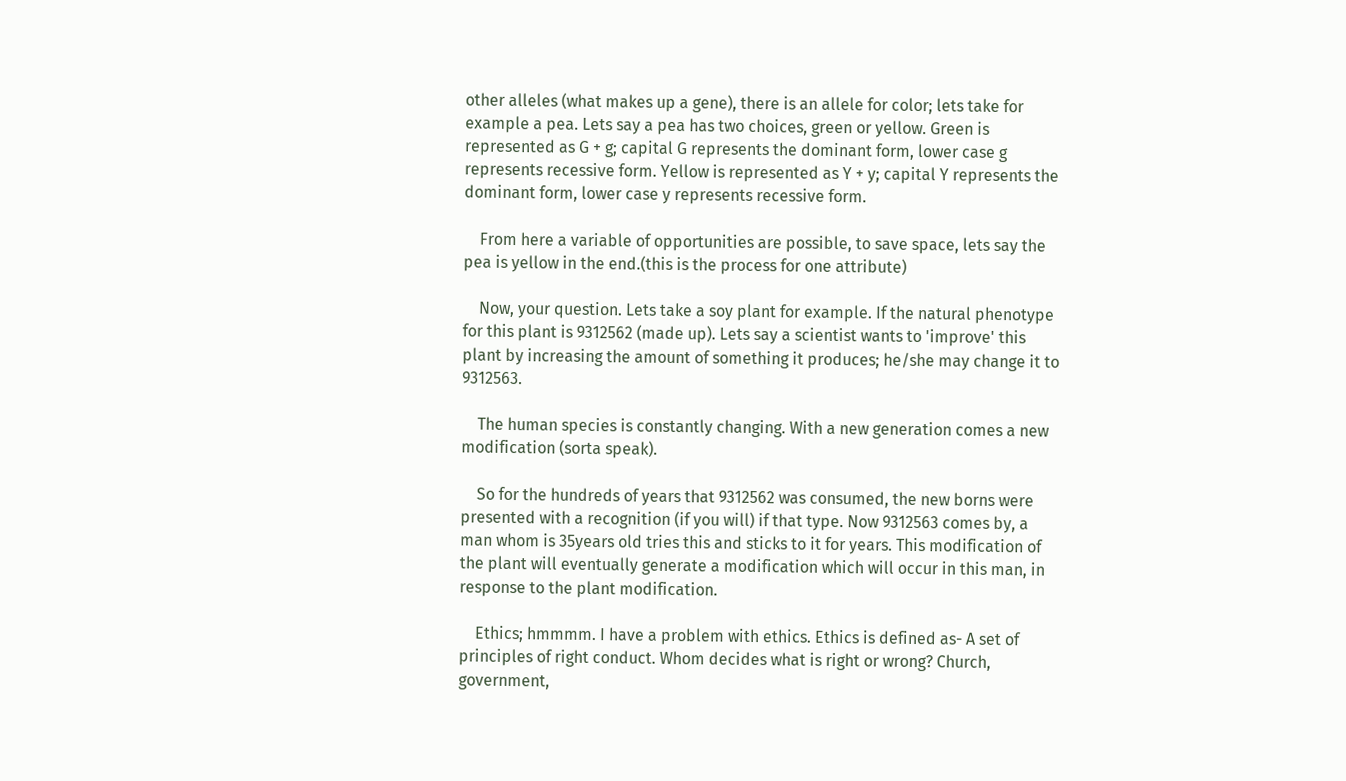other alleles (what makes up a gene), there is an allele for color; lets take for example a pea. Lets say a pea has two choices, green or yellow. Green is represented as G + g; capital G represents the dominant form, lower case g represents recessive form. Yellow is represented as Y + y; capital Y represents the dominant form, lower case y represents recessive form.

    From here a variable of opportunities are possible, to save space, lets say the pea is yellow in the end.(this is the process for one attribute)

    Now, your question. Lets take a soy plant for example. If the natural phenotype for this plant is 9312562 (made up). Lets say a scientist wants to 'improve' this plant by increasing the amount of something it produces; he/she may change it to 9312563.

    The human species is constantly changing. With a new generation comes a new modification (sorta speak).

    So for the hundreds of years that 9312562 was consumed, the new borns were presented with a recognition (if you will) if that type. Now 9312563 comes by, a man whom is 35years old tries this and sticks to it for years. This modification of the plant will eventually generate a modification which will occur in this man, in response to the plant modification.

    Ethics; hmmmm. I have a problem with ethics. Ethics is defined as- A set of principles of right conduct. Whom decides what is right or wrong? Church, government,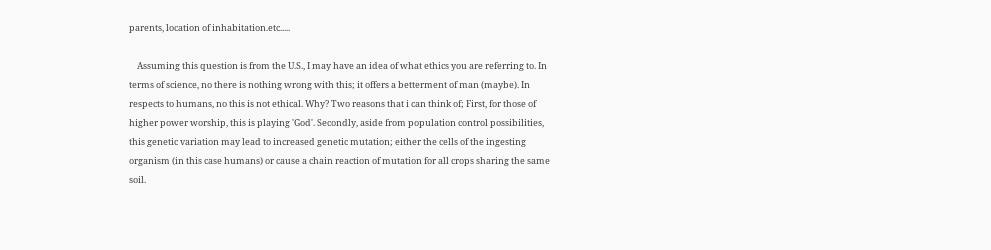parents, location of inhabitation.etc.....

    Assuming this question is from the U.S., I may have an idea of what ethics you are referring to. In terms of science, no there is nothing wrong with this; it offers a betterment of man (maybe). In respects to humans, no this is not ethical. Why? Two reasons that i can think of; First, for those of higher power worship, this is playing 'God'. Secondly, aside from population control possibilities, this genetic variation may lead to increased genetic mutation; either the cells of the ingesting organism (in this case humans) or cause a chain reaction of mutation for all crops sharing the same soil.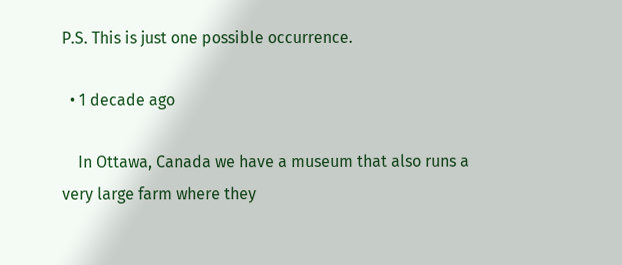P.S. This is just one possible occurrence.

  • 1 decade ago

    In Ottawa, Canada we have a museum that also runs a very large farm where they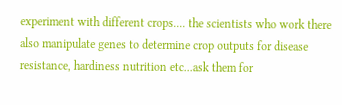experiment with different crops.... the scientists who work there also manipulate genes to determine crop outputs for disease resistance, hardiness nutrition etc...ask them for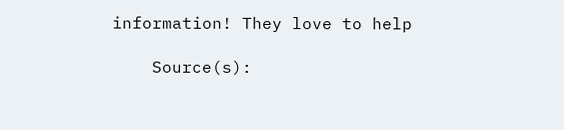information! They love to help

    Source(s):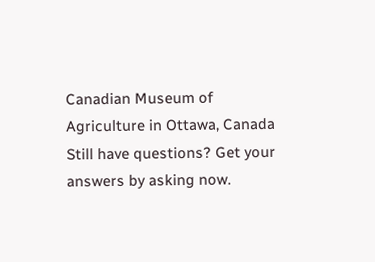Canadian Museum of Agriculture in Ottawa, Canada
Still have questions? Get your answers by asking now.